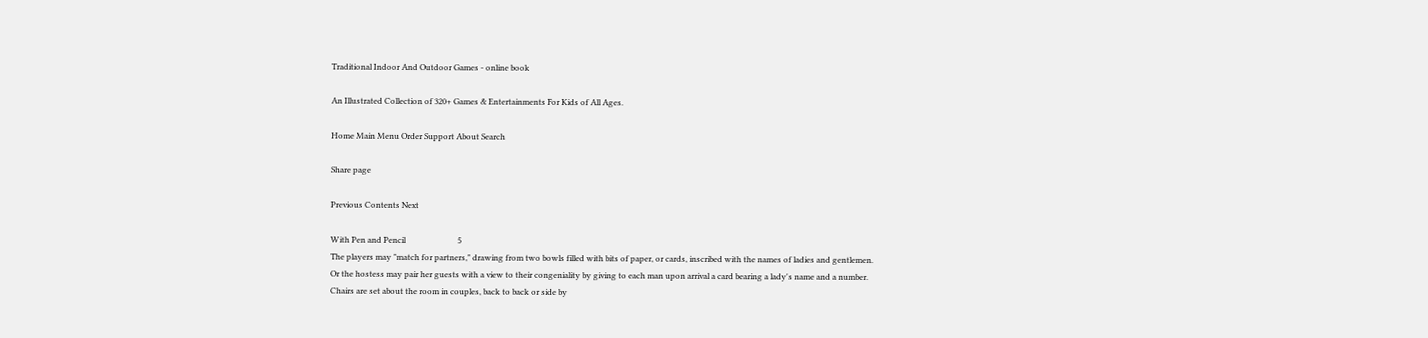Traditional Indoor And Outdoor Games - online book

An Illustrated Collection of 320+ Games & Entertainments For Kids of All Ages.

Home Main Menu Order Support About Search

Share page

Previous Contents Next

With Pen and Pencil                          5
The players may "match for partners," drawing from two bowls filled with bits of paper, or cards, inscribed with the names of ladies and gentlemen.
Or the hostess may pair her guests with a view to their congeniality by giving to each man upon arrival a card bearing a lady's name and a number.
Chairs are set about the room in couples, back to back or side by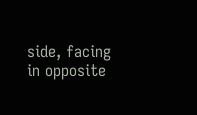side, facing in opposite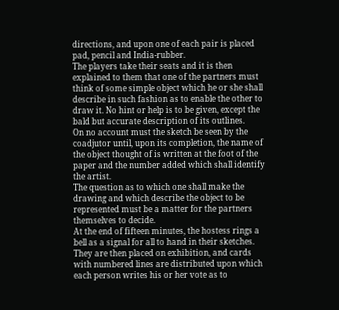directions, and upon one of each pair is placed pad, pencil and India-rubber.
The players take their seats and it is then explained to them that one of the partners must think of some simple object which he or she shall describe in such fashion as to enable the other to draw it. No hint or help is to be given, except the bald but accurate description of its outlines.
On no account must the sketch be seen by the coadjutor until, upon its completion, the name of the object thought of is written at the foot of the paper and the number added which shall identify the artist.
The question as to which one shall make the drawing and which describe the object to be represented must be a matter for the partners themselves to decide.
At the end of fifteen minutes, the hostess rings a bell as a signal for all to hand in their sketches. They are then placed on exhibition, and cards with numbered lines are distributed upon which each person writes his or her vote as to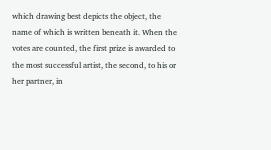which drawing best depicts the object, the name of which is written beneath it. When the votes are counted, the first prize is awarded to the most successful artist, the second, to his or her partner, in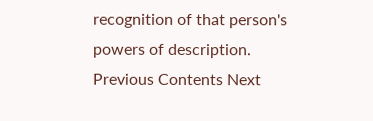recognition of that person's powers of description.
Previous Contents Next